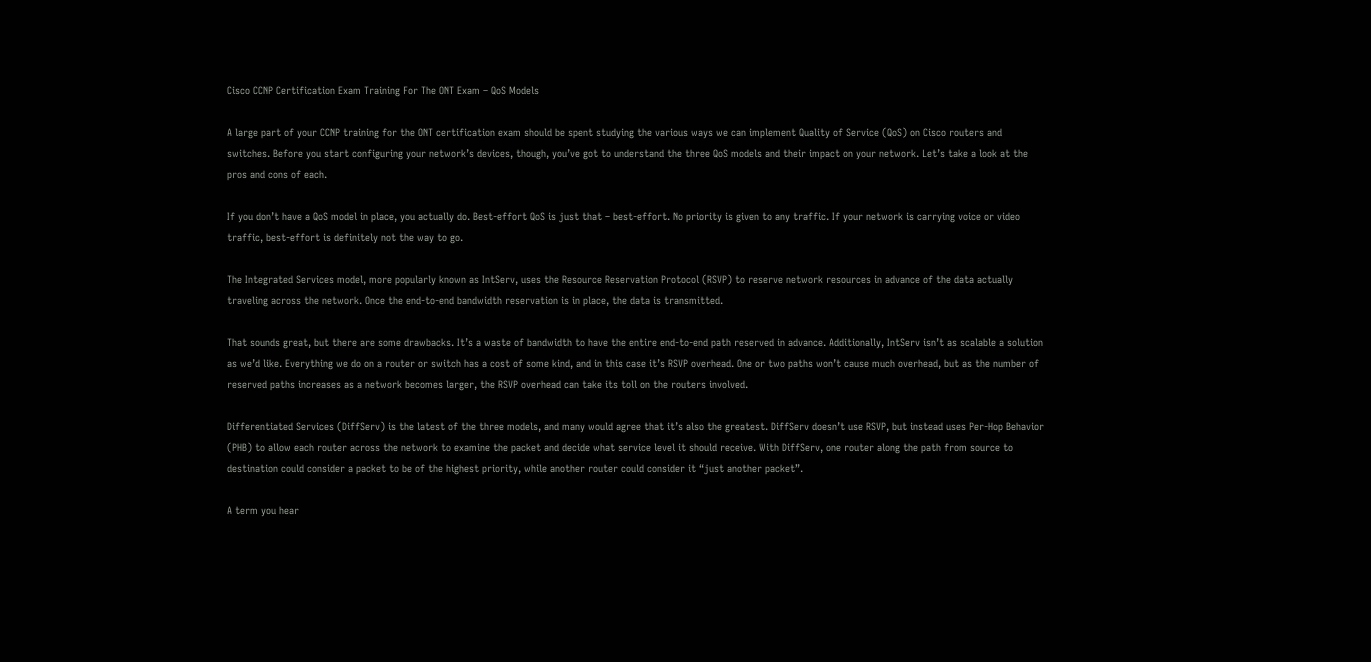Cisco CCNP Certification Exam Training For The ONT Exam – QoS Models

A large part of your CCNP training for the ONT certification exam should be spent studying the various ways we can implement Quality of Service (QoS) on Cisco routers and switches. Before you start configuring your network’s devices, though, you’ve got to understand the three QoS models and their impact on your network. Let’s take a look at the pros and cons of each.

If you don’t have a QoS model in place, you actually do. Best-effort QoS is just that – best-effort. No priority is given to any traffic. If your network is carrying voice or video traffic, best-effort is definitely not the way to go.

The Integrated Services model, more popularly known as IntServ, uses the Resource Reservation Protocol (RSVP) to reserve network resources in advance of the data actually traveling across the network. Once the end-to-end bandwidth reservation is in place, the data is transmitted.

That sounds great, but there are some drawbacks. It’s a waste of bandwidth to have the entire end-to-end path reserved in advance. Additionally, IntServ isn’t as scalable a solution as we’d like. Everything we do on a router or switch has a cost of some kind, and in this case it’s RSVP overhead. One or two paths won’t cause much overhead, but as the number of reserved paths increases as a network becomes larger, the RSVP overhead can take its toll on the routers involved.

Differentiated Services (DiffServ) is the latest of the three models, and many would agree that it’s also the greatest. DiffServ doesn’t use RSVP, but instead uses Per-Hop Behavior (PHB) to allow each router across the network to examine the packet and decide what service level it should receive. With DiffServ, one router along the path from source to destination could consider a packet to be of the highest priority, while another router could consider it “just another packet”.

A term you hear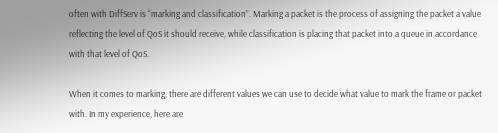often with DiffServ is “marking and classification”. Marking a packet is the process of assigning the packet a value reflecting the level of QoS it should receive, while classification is placing that packet into a queue in accordance with that level of QoS.

When it comes to marking, there are different values we can use to decide what value to mark the frame or packet with. In my experience, here are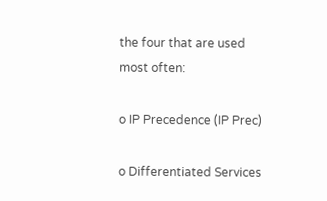the four that are used most often:

o IP Precedence (IP Prec)

o Differentiated Services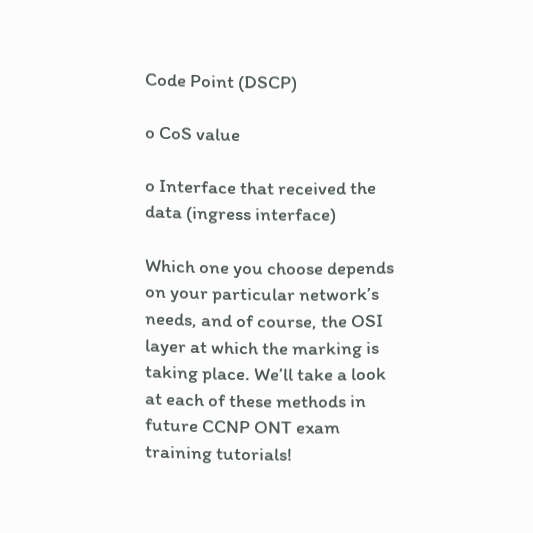Code Point (DSCP)

o CoS value

o Interface that received the data (ingress interface)

Which one you choose depends on your particular network’s needs, and of course, the OSI layer at which the marking is taking place. We’ll take a look at each of these methods in future CCNP ONT exam training tutorials!